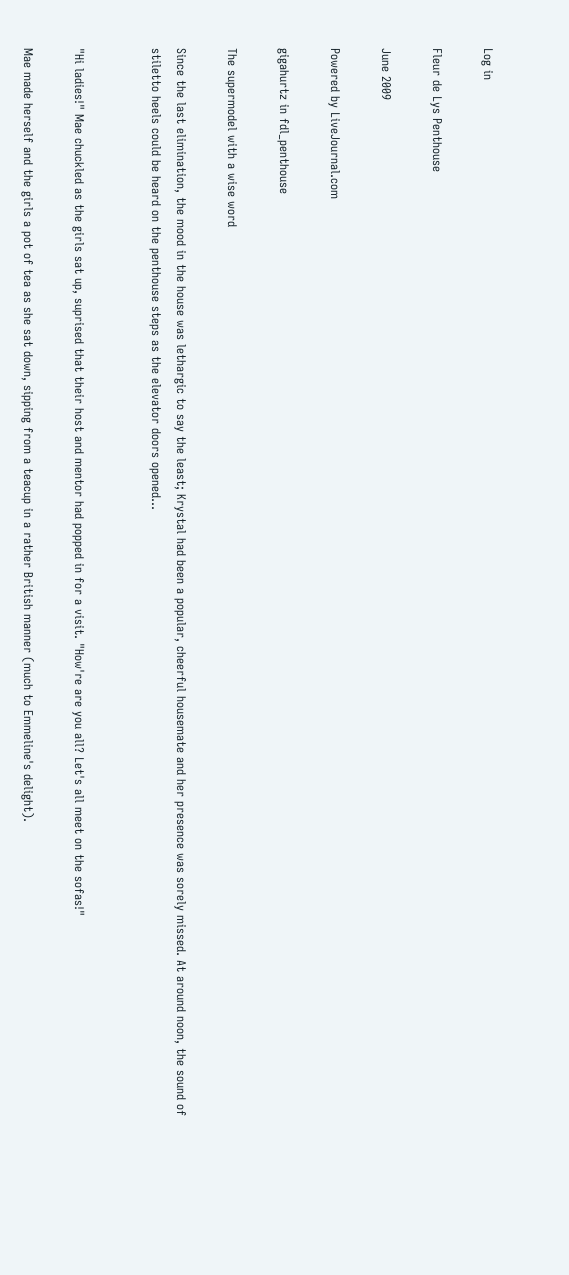Log in

Fleur de Lys Penthouse

June 2009

Powered by LiveJournal.com

gigahurtz in fdl_penthouse

The supermodel with a wise word

Since the last elimination, the mood in the house was lethargic to say the least; Krystal had been a popular, cheerful housemate and her presence was sorely missed. At around noon, the sound of stiletto heels could be heard on the penthouse steps as the elevator doors opened...


"Hi ladies!" Mae chuckled as the girls sat up, suprised that their host and mentor had popped in for a visit. "How're are you all? Let's all meet on the sofas!"

Mae made herself and the girls a pot of tea as she sat down, sipping from a teacup in a rather British manner (much to Emmeline's delight).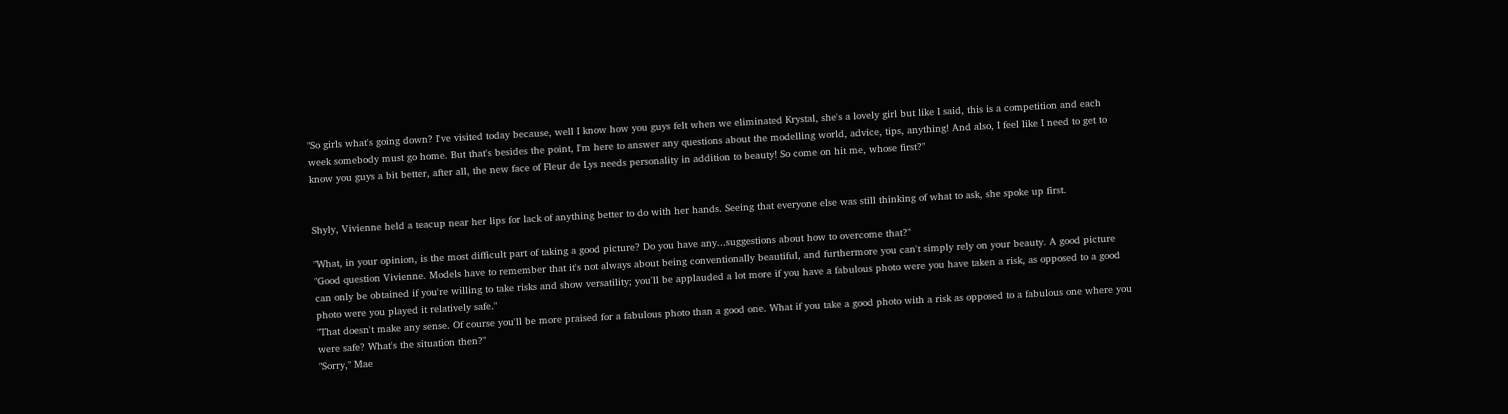"So girls what's going down? I've visited today because, well I know how you guys felt when we eliminated Krystal, she's a lovely girl but like I said, this is a competition and each week somebody must go home. But that's besides the point, I'm here to answer any questions about the modelling world, advice, tips, anything! And also, I feel like I need to get to know you guys a bit better, after all, the new face of Fleur de Lys needs personality in addition to beauty! So come on hit me, whose first?"


Shyly, Vivienne held a teacup near her lips for lack of anything better to do with her hands. Seeing that everyone else was still thinking of what to ask, she spoke up first.

"What, in your opinion, is the most difficult part of taking a good picture? Do you have any...suggestions about how to overcome that?"
"Good question Vivienne. Models have to remember that it's not always about being conventionally beautiful, and furthermore you can't simply rely on your beauty. A good picture can only be obtained if you're willing to take risks and show versatility; you'll be applauded a lot more if you have a fabulous photo were you have taken a risk, as opposed to a good photo were you played it relatively safe."
"That doesn't make any sense. Of course you'll be more praised for a fabulous photo than a good one. What if you take a good photo with a risk as opposed to a fabulous one where you were safe? What's the situation then?"
"Sorry," Mae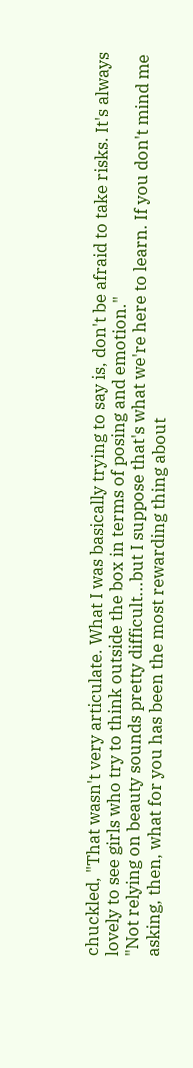chuckled, "That wasn't very articulate. What I was basically trying to say is, don't be afraid to take risks. It's always lovely to see girls who try to think outside the box in terms of posing and emotion."
"Not relying on beauty sounds pretty difficult...but I suppose that's what we're here to learn. If you don't mind me asking, then, what for you has been the most rewarding thing about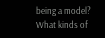being a model? What kinds of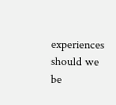experiences should we be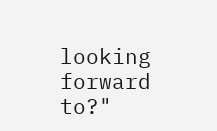looking forward to?"